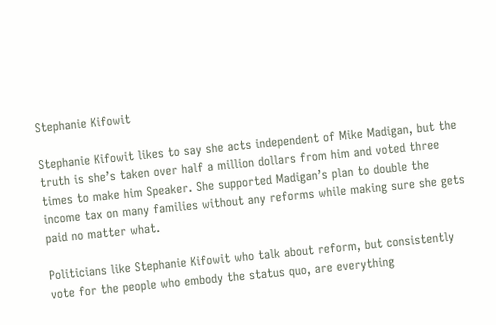Stephanie Kifowit

Stephanie Kifowit likes to say she acts independent of Mike Madigan, but the truth is she’s taken over half a million dollars from him and voted three times to make him Speaker. She supported Madigan’s plan to double the income tax on many families without any reforms while making sure she gets paid no matter what.

Politicians like Stephanie Kifowit who talk about reform, but consistently vote for the people who embody the status quo, are everything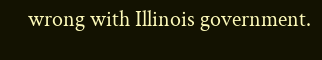wrong with Illinois government.